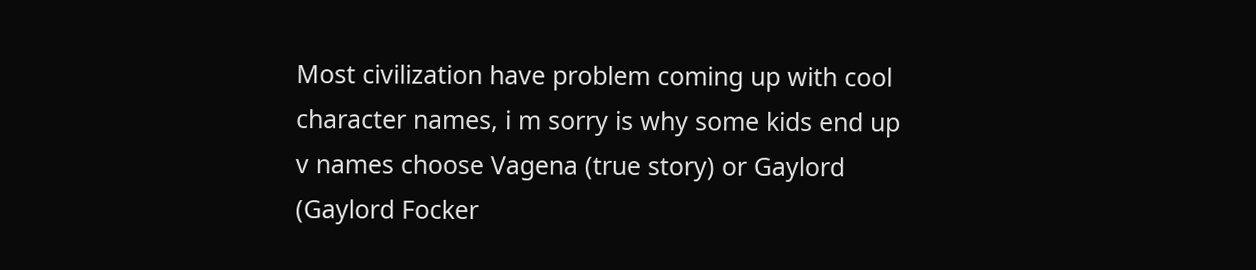Most civilization have problem coming up with cool character names, i m sorry is why some kids end up v names choose Vagena (true story) or Gaylord (Gaylord Focker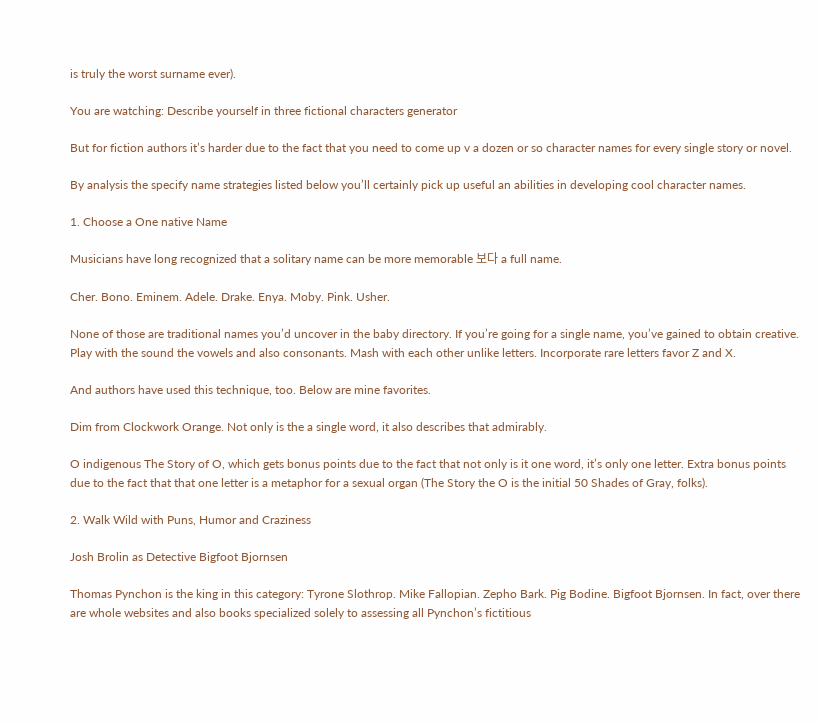is truly the worst surname ever).

You are watching: Describe yourself in three fictional characters generator

But for fiction authors it’s harder due to the fact that you need to come up v a dozen or so character names for every single story or novel.

By analysis the specify name strategies listed below you’ll certainly pick up useful an abilities in developing cool character names.

1. Choose a One native Name

Musicians have long recognized that a solitary name can be more memorable 보다 a full name.

Cher. Bono. Eminem. Adele. Drake. Enya. Moby. Pink. Usher.

None of those are traditional names you’d uncover in the baby directory. If you’re going for a single name, you’ve gained to obtain creative. Play with the sound the vowels and also consonants. Mash with each other unlike letters. Incorporate rare letters favor Z and X.

And authors have used this technique, too. Below are mine favorites.

Dim from Clockwork Orange. Not only is the a single word, it also describes that admirably.

O indigenous The Story of O, which gets bonus points due to the fact that not only is it one word, it’s only one letter. Extra bonus points due to the fact that that one letter is a metaphor for a sexual organ (The Story the O is the initial 50 Shades of Gray, folks).

2. Walk Wild with Puns, Humor and Craziness

Josh Brolin as Detective Bigfoot Bjornsen

Thomas Pynchon is the king in this category: Tyrone Slothrop. Mike Fallopian. Zepho Bark. Pig Bodine. Bigfoot Bjornsen. In fact, over there are whole websites and also books specialized solely to assessing all Pynchon’s fictitious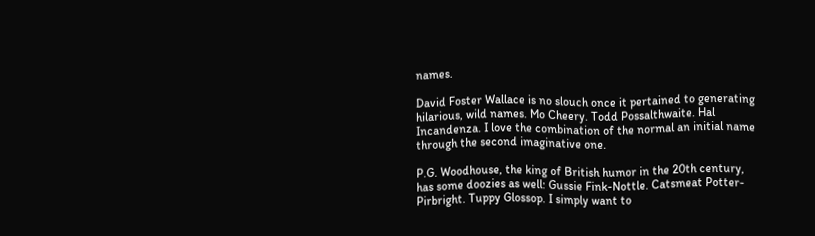names.

David Foster Wallace is no slouch once it pertained to generating hilarious, wild names. Mo Cheery. Todd Possalthwaite. Hal Incandenza. I love the combination of the normal an initial name through the second imaginative one.

P.G. Woodhouse, the king of British humor in the 20th century, has some doozies as well: Gussie Fink-Nottle. Catsmeat Potter-Pirbright. Tuppy Glossop. I simply want to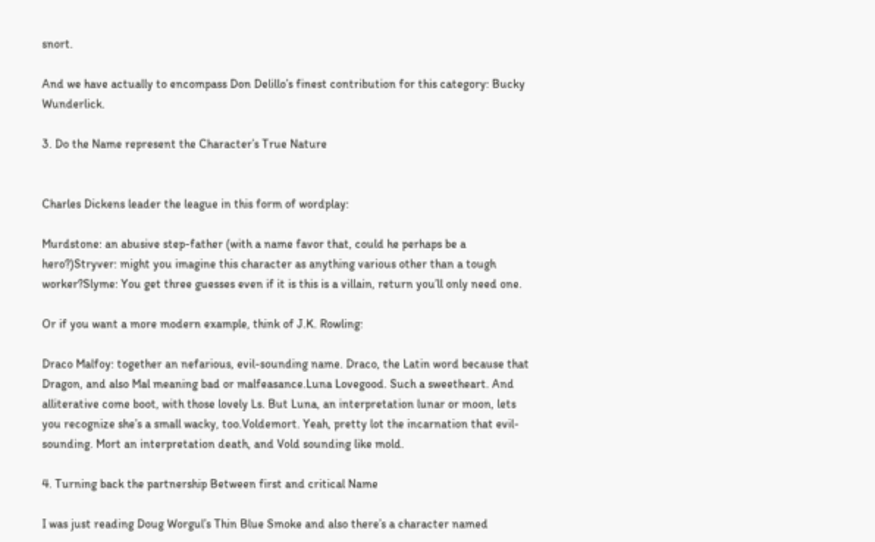snort.

And we have actually to encompass Don Delillo’s finest contribution for this category: Bucky Wunderlick.

3. Do the Name represent the Character’s True Nature


Charles Dickens leader the league in this form of wordplay:

Murdstone: an abusive step-father (with a name favor that, could he perhaps be a hero?)Stryver: might you imagine this character as anything various other than a tough worker?Slyme: You get three guesses even if it is this is a villain, return you’ll only need one.

Or if you want a more modern example, think of J.K. Rowling:

Draco Malfoy: together an nefarious, evil-sounding name. Draco, the Latin word because that Dragon, and also Mal meaning bad or malfeasance.Luna Lovegood. Such a sweetheart. And alliterative come boot, with those lovely Ls. But Luna, an interpretation lunar or moon, lets you recognize she’s a small wacky, too.Voldemort. Yeah, pretty lot the incarnation that evil-sounding. Mort an interpretation death, and Vold sounding like mold.

4. Turning back the partnership Between first and critical Name

I was just reading Doug Worgul’s Thin Blue Smoke and also there’s a character named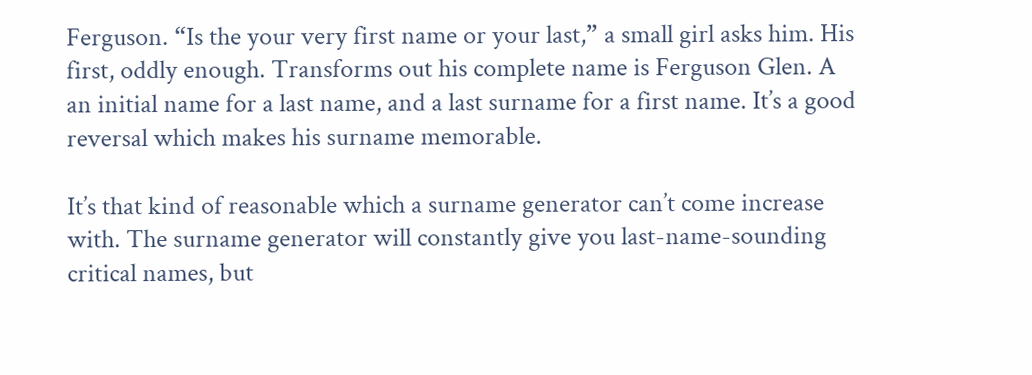Ferguson. “Is the your very first name or your last,” a small girl asks him. His first, oddly enough. Transforms out his complete name is Ferguson Glen. A an initial name for a last name, and a last surname for a first name. It’s a good reversal which makes his surname memorable.

It’s that kind of reasonable which a surname generator can’t come increase with. The surname generator will constantly give you last-name-sounding critical names, but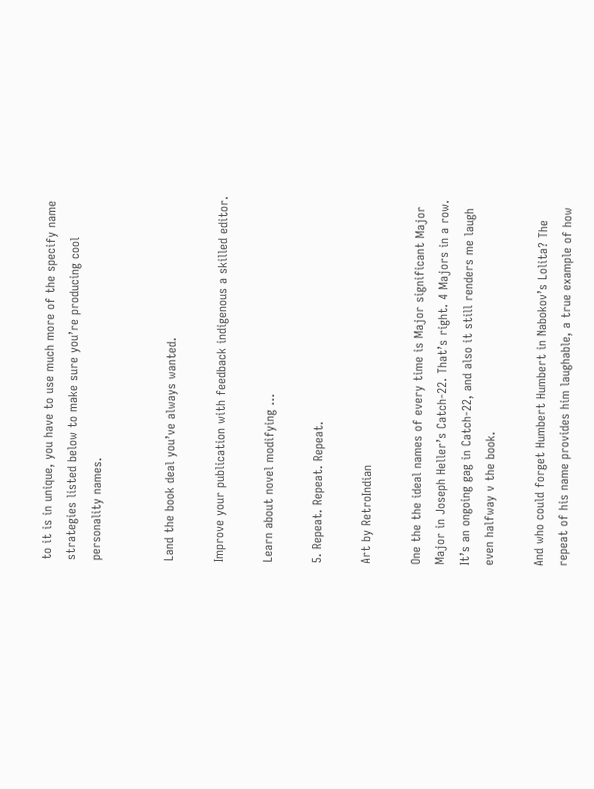to it is in unique, you have to use much more of the specify name strategies listed below to make sure you’re producing cool personality names.


Land the book deal you’ve always wanted.

Improve your publication with feedback indigenous a skilled editor.

Learn about novel modifying …

5. Repeat. Repeat. Repeat.

Art by RetroIndian

One the the ideal names of every time is Major significant Major Major in Joseph Heller’s Catch-22. That’s right. 4 Majors in a row. It’s an ongoing gag in Catch-22, and also it still renders me laugh even halfway v the book.

And who could forget Humbert Humbert in Nabokov’s Lolita? The repeat of his name provides him laughable, a true example of how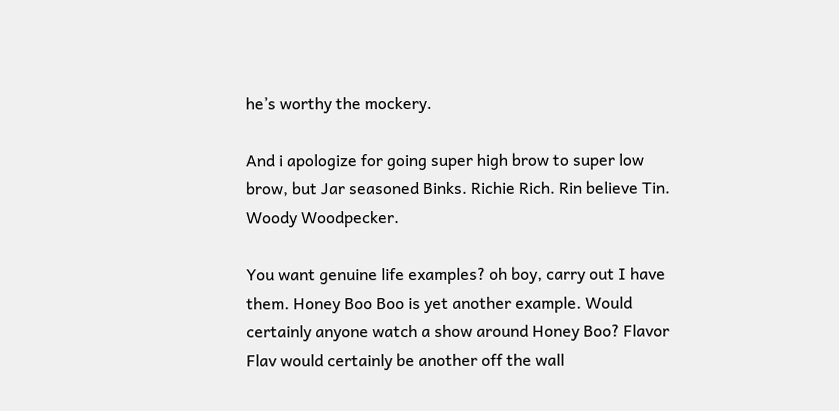he’s worthy the mockery.

And i apologize for going super high brow to super low brow, but Jar seasoned Binks. Richie Rich. Rin believe Tin. Woody Woodpecker.

You want genuine life examples? oh boy, carry out I have them. Honey Boo Boo is yet another example. Would certainly anyone watch a show around Honey Boo? Flavor Flav would certainly be another off the wall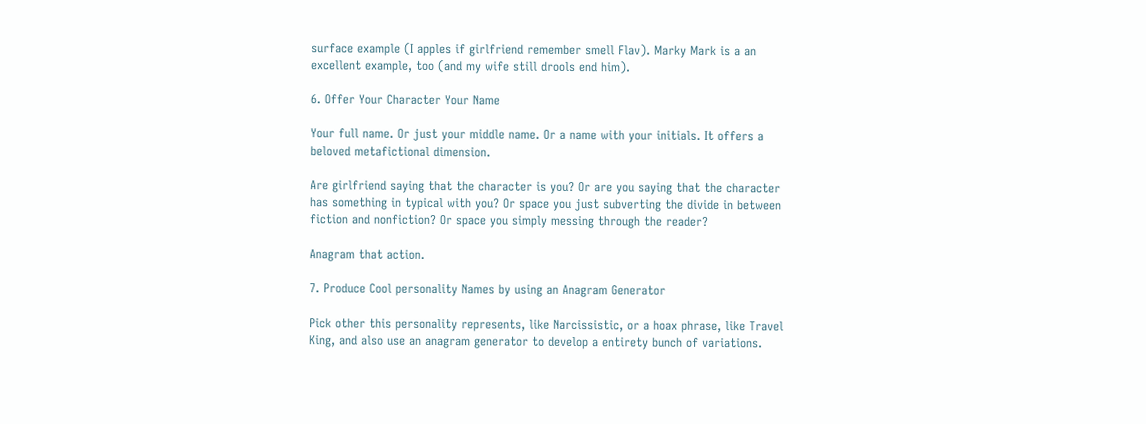surface example (I apples if girlfriend remember smell Flav). Marky Mark is a an excellent example, too (and my wife still drools end him).

6. Offer Your Character Your Name

Your full name. Or just your middle name. Or a name with your initials. It offers a beloved metafictional dimension.

Are girlfriend saying that the character is you? Or are you saying that the character has something in typical with you? Or space you just subverting the divide in between fiction and nonfiction? Or space you simply messing through the reader?

Anagram that action.

7. Produce Cool personality Names by using an Anagram Generator

Pick other this personality represents, like Narcissistic, or a hoax phrase, like Travel King, and also use an anagram generator to develop a entirety bunch of variations.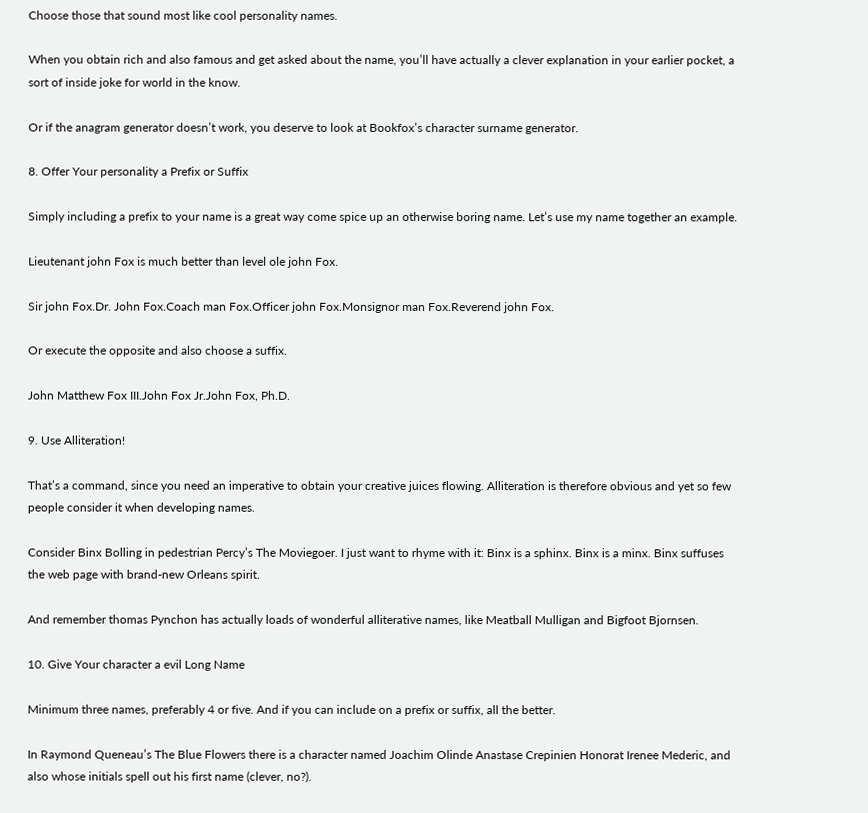Choose those that sound most like cool personality names.

When you obtain rich and also famous and get asked about the name, you’ll have actually a clever explanation in your earlier pocket, a sort of inside joke for world in the know.

Or if the anagram generator doesn’t work, you deserve to look at Bookfox’s character surname generator.

8. Offer Your personality a Prefix or Suffix

Simply including a prefix to your name is a great way come spice up an otherwise boring name. Let’s use my name together an example.

Lieutenant john Fox is much better than level ole john Fox.

Sir john Fox.Dr. John Fox.Coach man Fox.Officer john Fox.Monsignor man Fox.Reverend john Fox.

Or execute the opposite and also choose a suffix.

John Matthew Fox III.John Fox Jr.John Fox, Ph.D.

9. Use Alliteration!

That’s a command, since you need an imperative to obtain your creative juices flowing. Alliteration is therefore obvious and yet so few people consider it when developing names.

Consider Binx Bolling in pedestrian Percy’s The Moviegoer. I just want to rhyme with it: Binx is a sphinx. Binx is a minx. Binx suffuses the web page with brand-new Orleans spirit.

And remember thomas Pynchon has actually loads of wonderful alliterative names, like Meatball Mulligan and Bigfoot Bjornsen.

10. Give Your character a evil Long Name

Minimum three names, preferably 4 or five. And if you can include on a prefix or suffix, all the better.

In Raymond Queneau’s The Blue Flowers there is a character named Joachim Olinde Anastase Crepinien Honorat Irenee Mederic, and also whose initials spell out his first name (clever, no?).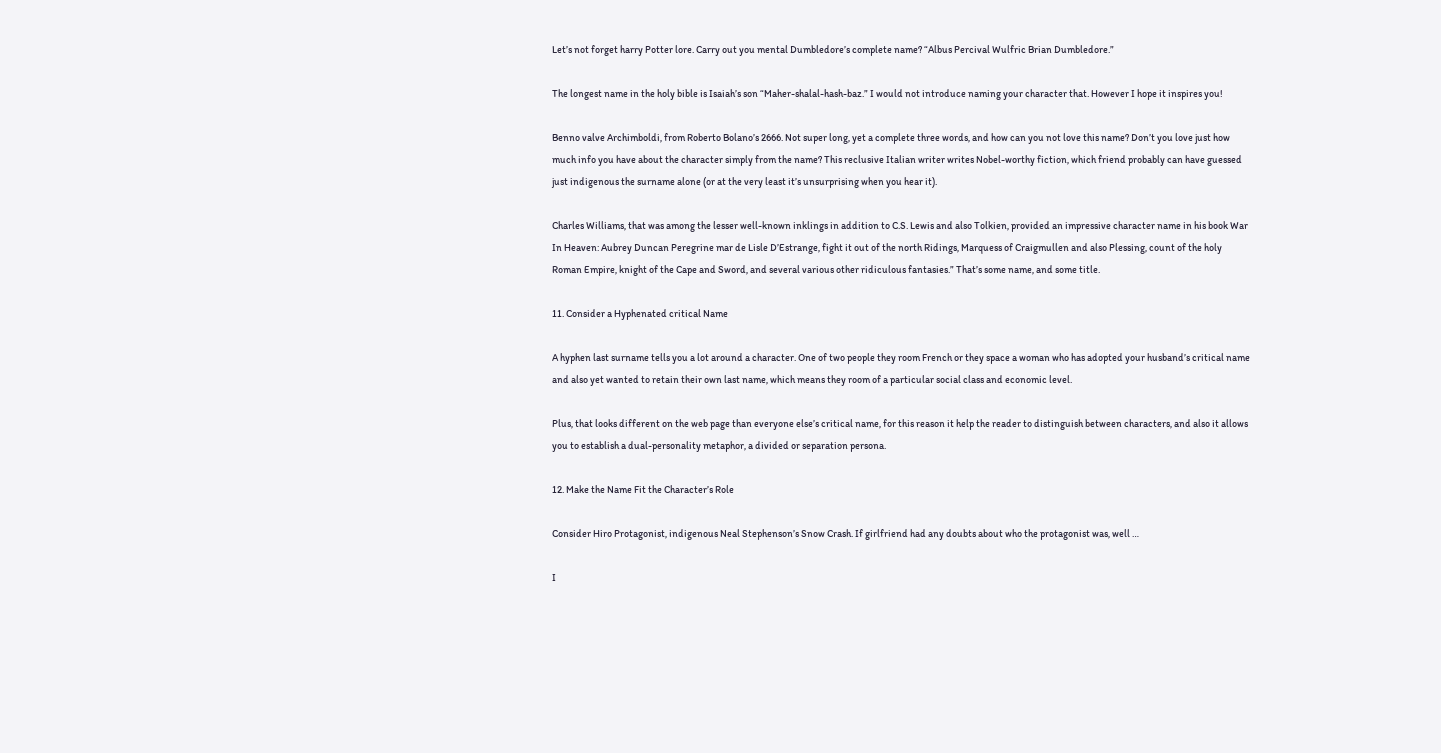Let’s not forget harry Potter lore. Carry out you mental Dumbledore’s complete name? “Albus Percival Wulfric Brian Dumbledore.”

The longest name in the holy bible is Isaiah’s son “Maher-shalal-hash-baz.” I would not introduce naming your character that. However I hope it inspires you!

Benno valve Archimboldi, from Roberto Bolano’s 2666. Not super long, yet a complete three words, and how can you not love this name? Don’t you love just how much info you have about the character simply from the name? This reclusive Italian writer writes Nobel-worthy fiction, which friend probably can have guessed just indigenous the surname alone (or at the very least it’s unsurprising when you hear it).

Charles Williams, that was among the lesser well-known inklings in addition to C.S. Lewis and also Tolkien, provided an impressive character name in his book War In Heaven: Aubrey Duncan Peregrine mar de Lisle D’Estrange, fight it out of the north Ridings, Marquess of Craigmullen and also Plessing, count of the holy Roman Empire, knight of the Cape and Sword, and several various other ridiculous fantasies.” That’s some name, and some title.

11. Consider a Hyphenated critical Name

A hyphen last surname tells you a lot around a character. One of two people they room French or they space a woman who has adopted your husband’s critical name and also yet wanted to retain their own last name, which means they room of a particular social class and economic level.

Plus, that looks different on the web page than everyone else’s critical name, for this reason it help the reader to distinguish between characters, and also it allows you to establish a dual-personality metaphor, a divided or separation persona.

12. Make the Name Fit the Character’s Role

Consider Hiro Protagonist, indigenous Neal Stephenson’s Snow Crash. If girlfriend had any doubts about who the protagonist was, well …

I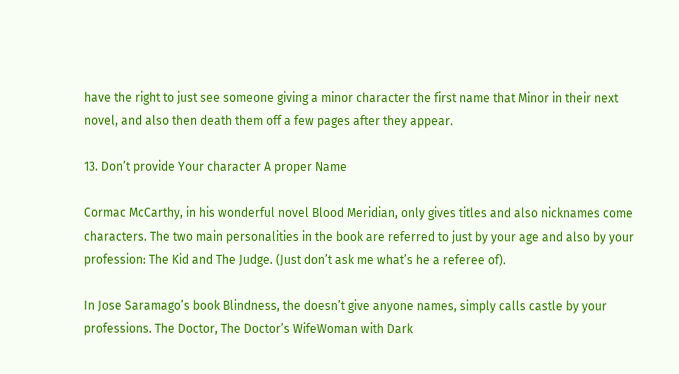have the right to just see someone giving a minor character the first name that Minor in their next novel, and also then death them off a few pages after they appear.

13. Don’t provide Your character A proper Name

Cormac McCarthy, in his wonderful novel Blood Meridian, only gives titles and also nicknames come characters. The two main personalities in the book are referred to just by your age and also by your profession: The Kid and The Judge. (Just don’t ask me what’s he a referee of).

In Jose Saramago’s book Blindness, the doesn’t give anyone names, simply calls castle by your professions. The Doctor, The Doctor’s WifeWoman with Dark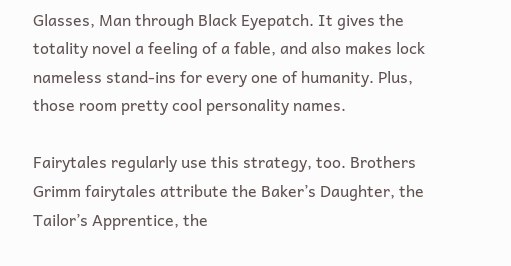Glasses, Man through Black Eyepatch. It gives the totality novel a feeling of a fable, and also makes lock nameless stand-ins for every one of humanity. Plus, those room pretty cool personality names.

Fairytales regularly use this strategy, too. Brothers Grimm fairytales attribute the Baker’s Daughter, the Tailor’s Apprentice, the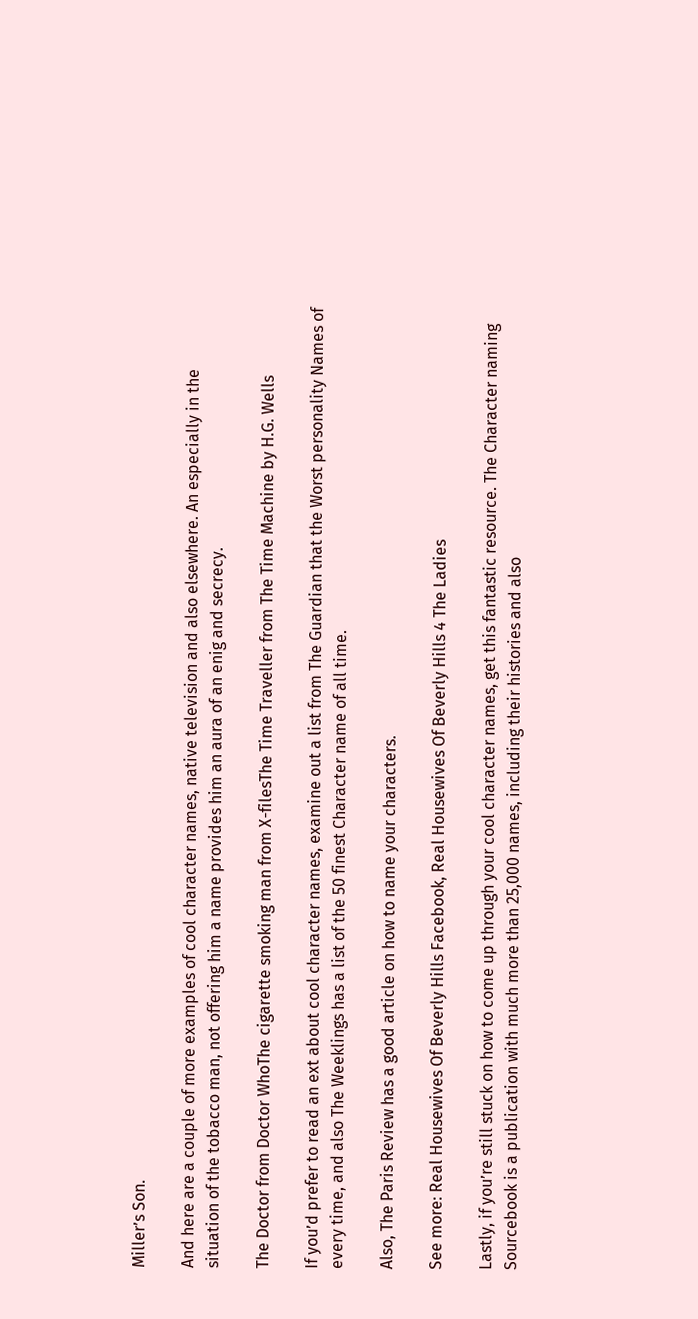Miller’s Son.

And here are a couple of more examples of cool character names, native television and also elsewhere. An especially in the situation of the tobacco man, not offering him a name provides him an aura of an enig and secrecy.

The Doctor from Doctor WhoThe cigarette smoking man from X-filesThe Time Traveller from The Time Machine by H.G. Wells

If you’d prefer to read an ext about cool character names, examine out a list from The Guardian that the Worst personality Names of every time, and also The Weeklings has a list of the 50 finest Character name of all time.

Also, The Paris Review has a good article on how to name your characters.

See more: Real Housewives Of Beverly Hills Facebook, Real Housewives Of Beverly Hills 4 The Ladies

Lastly, if you’re still stuck on how to come up through your cool character names, get this fantastic resource. The Character naming Sourcebook is a publication with much more than 25,000 names, including their histories and also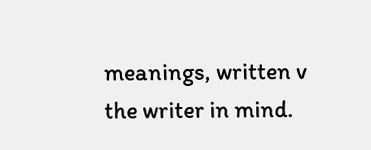meanings, written v the writer in mind.